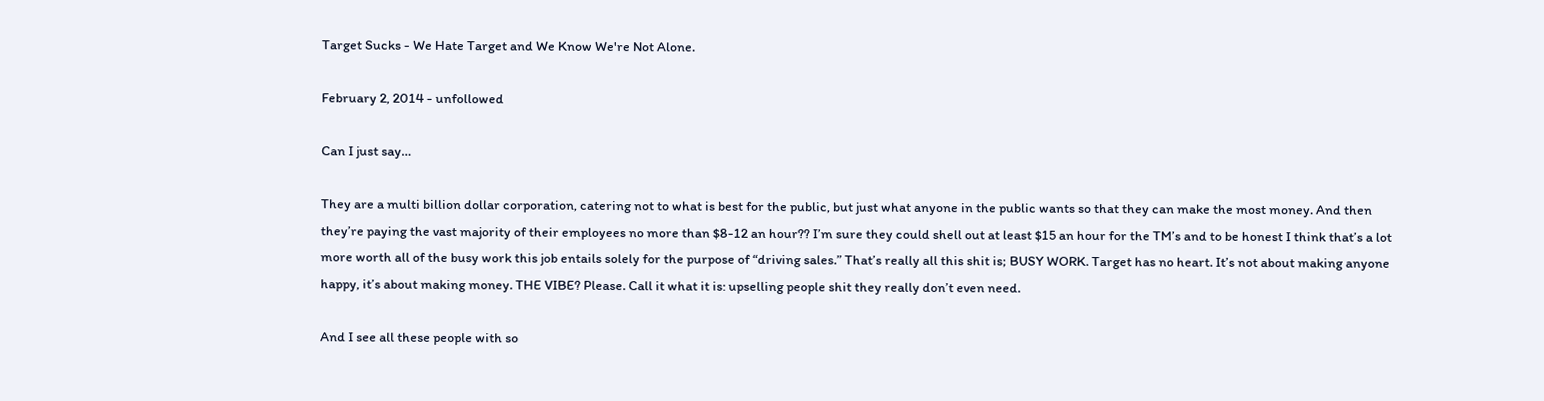Target Sucks - We Hate Target and We Know We're Not Alone.

February 2, 2014 - unfollowed

Can I just say…

They are a multi billion dollar corporation, catering not to what is best for the public, but just what anyone in the public wants so that they can make the most money. And then they’re paying the vast majority of their employees no more than $8-12 an hour?? I’m sure they could shell out at least $15 an hour for the TM’s and to be honest I think that’s a lot more worth all of the busy work this job entails solely for the purpose of “driving sales.” That’s really all this shit is; BUSY WORK. Target has no heart. It’s not about making anyone happy, it’s about making money. THE VIBE? Please. Call it what it is: upselling people shit they really don’t even need.

And I see all these people with so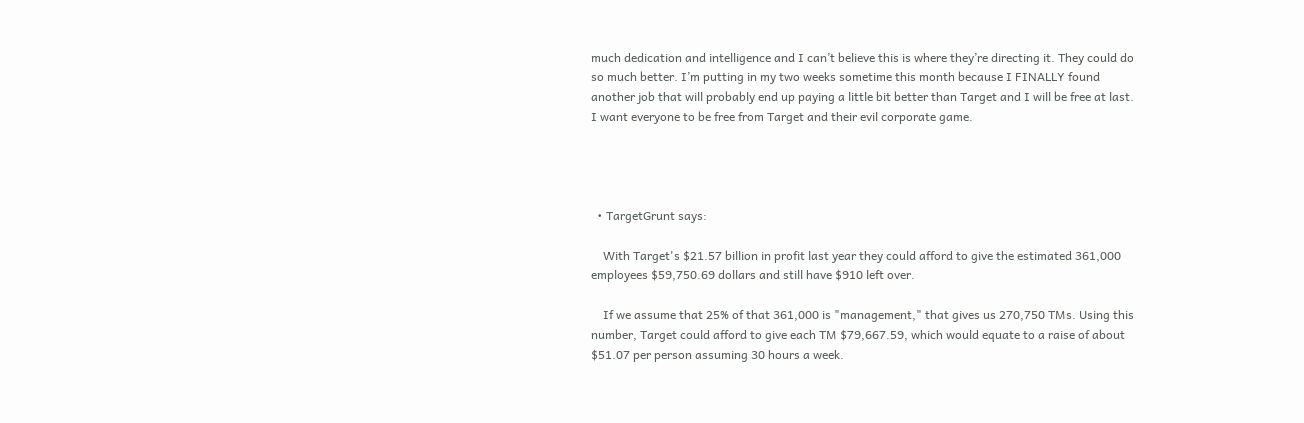much dedication and intelligence and I can’t believe this is where they’re directing it. They could do so much better. I’m putting in my two weeks sometime this month because I FINALLY found another job that will probably end up paying a little bit better than Target and I will be free at last. I want everyone to be free from Target and their evil corporate game.




  • TargetGrunt says:

    With Target's $21.57 billion in profit last year they could afford to give the estimated 361,000 employees $59,750.69 dollars and still have $910 left over.

    If we assume that 25% of that 361,000 is "management," that gives us 270,750 TMs. Using this number, Target could afford to give each TM $79,667.59, which would equate to a raise of about $51.07 per person assuming 30 hours a week.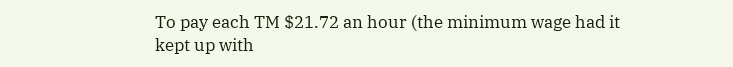To pay each TM $21.72 an hour (the minimum wage had it kept up with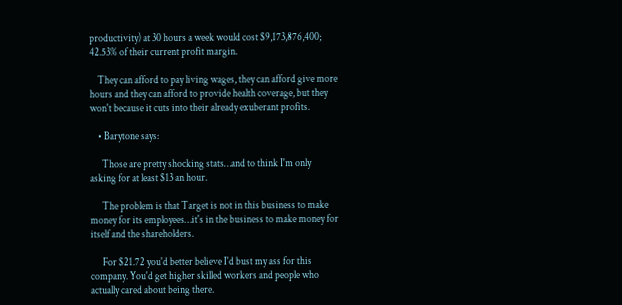productivity) at 30 hours a week would cost $9,173,876,400; 42.53% of their current profit margin.

    They can afford to pay living wages, they can afford give more hours and they can afford to provide health coverage, but they won't because it cuts into their already exuberant profits.

    • Barytone says:

      Those are pretty shocking stats…and to think I'm only asking for at least $13 an hour.

      The problem is that Target is not in this business to make money for its employees…it's in the business to make money for itself and the shareholders.

      For $21.72 you'd better believe I'd bust my ass for this company. You'd get higher skilled workers and people who actually cared about being there.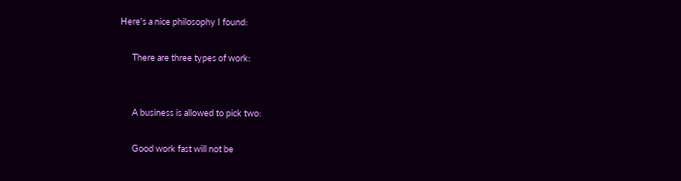Here's a nice philosophy I found:

      There are three types of work:


      A business is allowed to pick two:

      Good work fast will not be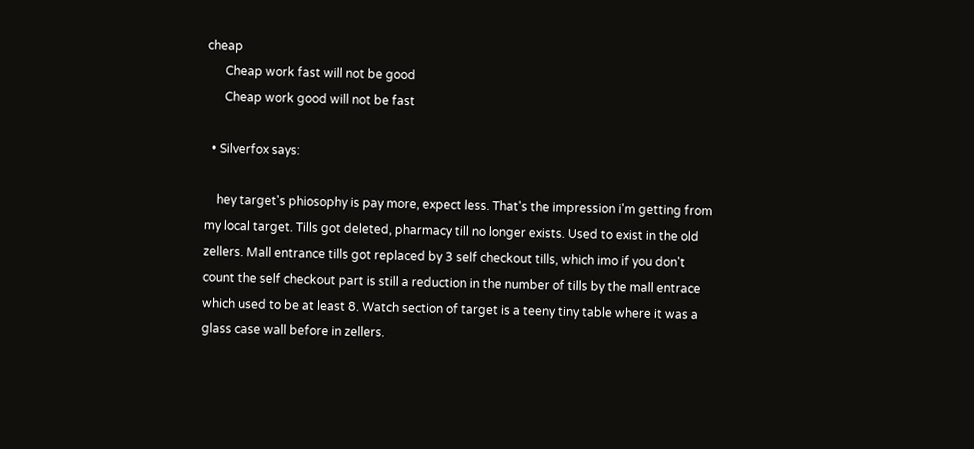cheap
      Cheap work fast will not be good
      Cheap work good will not be fast

  • Silverfox says:

    hey target's phiosophy is pay more, expect less. That's the impression i'm getting from my local target. Tills got deleted, pharmacy till no longer exists. Used to exist in the old zellers. Mall entrance tills got replaced by 3 self checkout tills, which imo if you don't count the self checkout part is still a reduction in the number of tills by the mall entrace which used to be at least 8. Watch section of target is a teeny tiny table where it was a glass case wall before in zellers.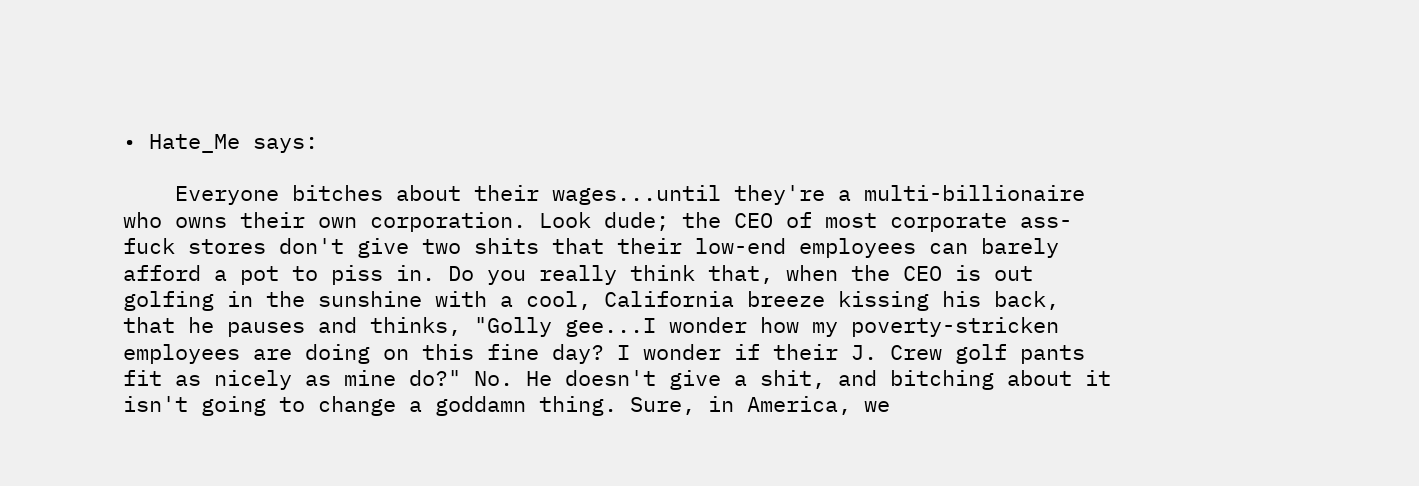• Hate_Me says:

    Everyone bitches about their wages...until they're a multi-billionaire who owns their own corporation. Look dude; the CEO of most corporate ass-fuck stores don't give two shits that their low-end employees can barely afford a pot to piss in. Do you really think that, when the CEO is out golfing in the sunshine with a cool, California breeze kissing his back, that he pauses and thinks, "Golly gee...I wonder how my poverty-stricken employees are doing on this fine day? I wonder if their J. Crew golf pants fit as nicely as mine do?" No. He doesn't give a shit, and bitching about it isn't going to change a goddamn thing. Sure, in America, we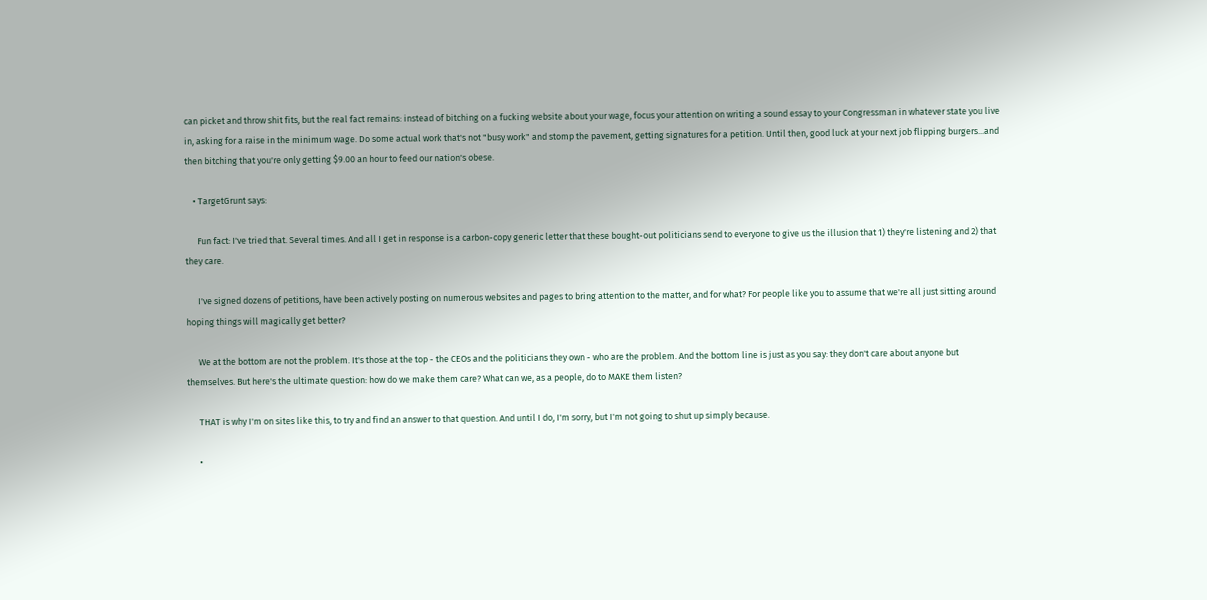can picket and throw shit fits, but the real fact remains: instead of bitching on a fucking website about your wage, focus your attention on writing a sound essay to your Congressman in whatever state you live in, asking for a raise in the minimum wage. Do some actual work that's not "busy work" and stomp the pavement, getting signatures for a petition. Until then, good luck at your next job flipping burgers...and then bitching that you're only getting $9.00 an hour to feed our nation's obese.

    • TargetGrunt says:

      Fun fact: I've tried that. Several times. And all I get in response is a carbon-copy generic letter that these bought-out politicians send to everyone to give us the illusion that 1) they're listening and 2) that they care.

      I've signed dozens of petitions, have been actively posting on numerous websites and pages to bring attention to the matter, and for what? For people like you to assume that we're all just sitting around hoping things will magically get better?

      We at the bottom are not the problem. It's those at the top - the CEOs and the politicians they own - who are the problem. And the bottom line is just as you say: they don't care about anyone but themselves. But here's the ultimate question: how do we make them care? What can we, as a people, do to MAKE them listen?

      THAT is why I'm on sites like this, to try and find an answer to that question. And until I do, I'm sorry, but I'm not going to shut up simply because.

      •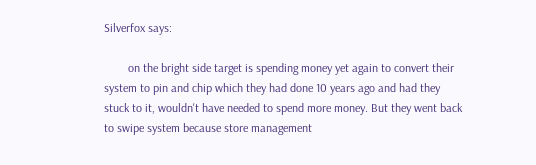Silverfox says:

        on the bright side target is spending money yet again to convert their system to pin and chip which they had done 10 years ago and had they stuck to it, wouldn't have needed to spend more money. But they went back to swipe system because store management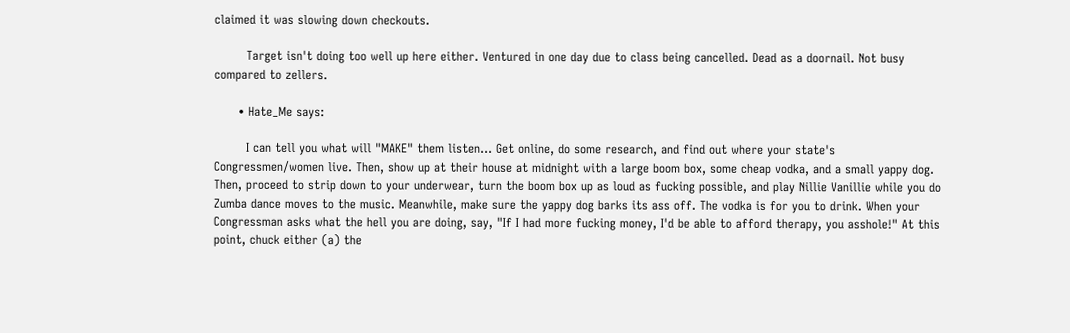claimed it was slowing down checkouts.

        Target isn't doing too well up here either. Ventured in one day due to class being cancelled. Dead as a doornail. Not busy compared to zellers.

      • Hate_Me says:

        I can tell you what will "MAKE" them listen... Get online, do some research, and find out where your state's Congressmen/women live. Then, show up at their house at midnight with a large boom box, some cheap vodka, and a small yappy dog. Then, proceed to strip down to your underwear, turn the boom box up as loud as fucking possible, and play Nillie Vanillie while you do Zumba dance moves to the music. Meanwhile, make sure the yappy dog barks its ass off. The vodka is for you to drink. When your Congressman asks what the hell you are doing, say, "If I had more fucking money, I'd be able to afford therapy, you asshole!" At this point, chuck either (a) the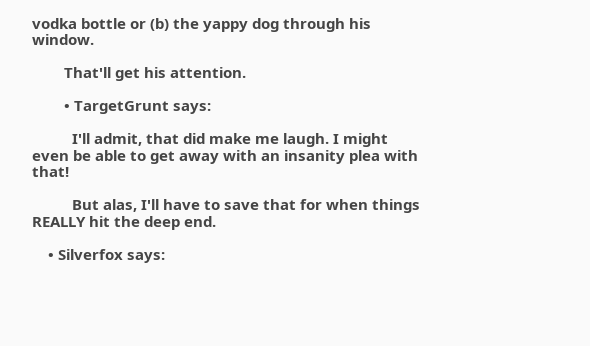vodka bottle or (b) the yappy dog through his window.

        That'll get his attention.

        • TargetGrunt says:

          I'll admit, that did make me laugh. I might even be able to get away with an insanity plea with that!

          But alas, I'll have to save that for when things REALLY hit the deep end.

    • Silverfox says: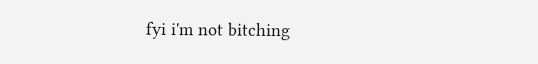fyi i'm not bitching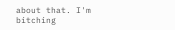about that. I'm bitching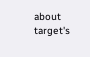about target's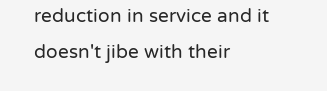reduction in service and it doesn't jibe with their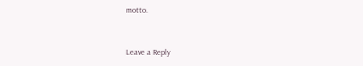motto.


Leave a Reply